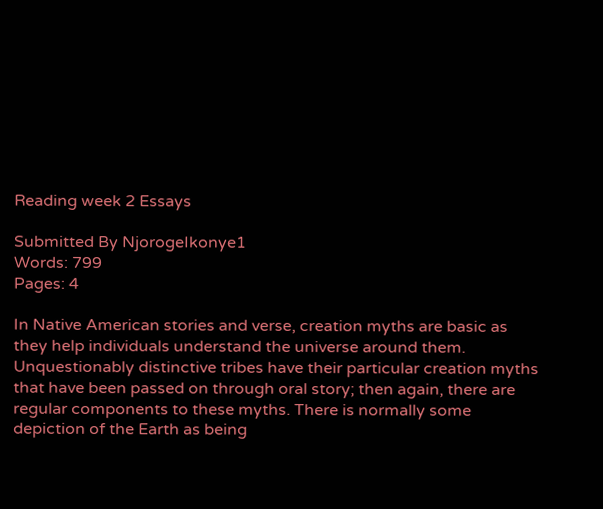Reading week 2 Essays

Submitted By NjorogeIkonye1
Words: 799
Pages: 4

In Native American stories and verse, creation myths are basic as they help individuals understand the universe around them. Unquestionably distinctive tribes have their particular creation myths that have been passed on through oral story; then again, there are regular components to these myths. There is normally some depiction of the Earth as being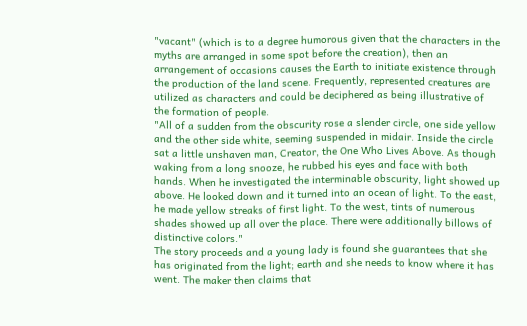"vacant" (which is to a degree humorous given that the characters in the myths are arranged in some spot before the creation), then an arrangement of occasions causes the Earth to initiate existence through the production of the land scene. Frequently, represented creatures are utilized as characters and could be deciphered as being illustrative of the formation of people.
"All of a sudden from the obscurity rose a slender circle, one side yellow and the other side white, seeming suspended in midair. Inside the circle sat a little unshaven man, Creator, the One Who Lives Above. As though waking from a long snooze, he rubbed his eyes and face with both hands. When he investigated the interminable obscurity, light showed up above. He looked down and it turned into an ocean of light. To the east, he made yellow streaks of first light. To the west, tints of numerous shades showed up all over the place. There were additionally billows of distinctive colors."
The story proceeds and a young lady is found she guarantees that she has originated from the light; earth and she needs to know where it has went. The maker then claims that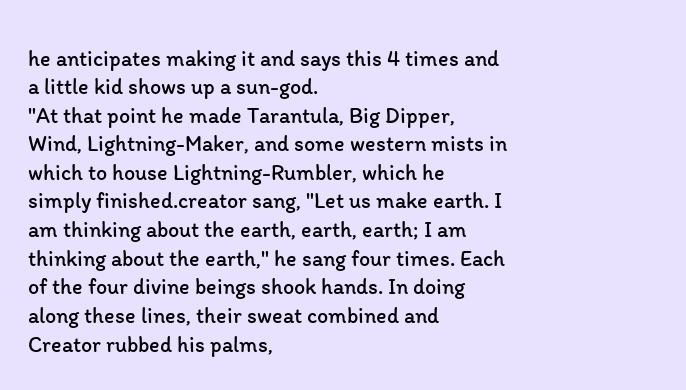he anticipates making it and says this 4 times and a little kid shows up a sun-god.
"At that point he made Tarantula, Big Dipper, Wind, Lightning-Maker, and some western mists in which to house Lightning-Rumbler, which he simply finished.creator sang, "Let us make earth. I am thinking about the earth, earth, earth; I am thinking about the earth," he sang four times. Each of the four divine beings shook hands. In doing along these lines, their sweat combined and Creator rubbed his palms,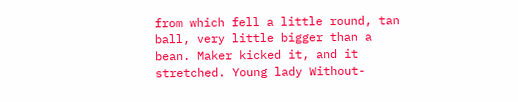from which fell a little round, tan ball, very little bigger than a bean. Maker kicked it, and it stretched. Young lady Without-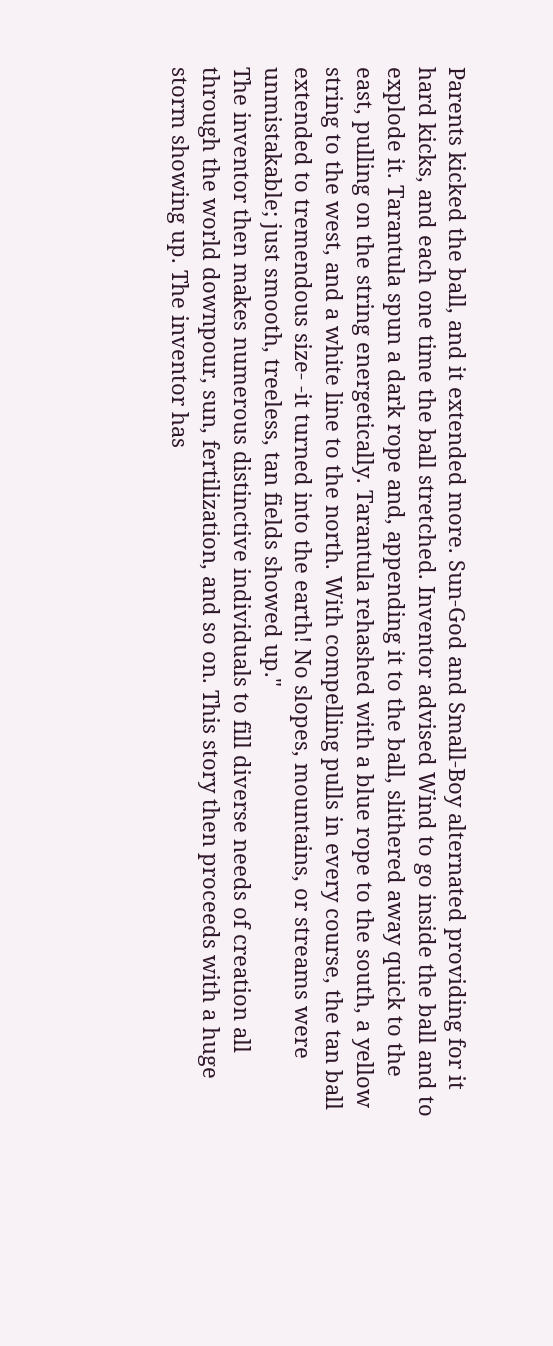Parents kicked the ball, and it extended more. Sun-God and Small-Boy alternated providing for it hard kicks, and each one time the ball stretched. Inventor advised Wind to go inside the ball and to explode it. Tarantula spun a dark rope and, appending it to the ball, slithered away quick to the east, pulling on the string energetically. Tarantula rehashed with a blue rope to the south, a yellow string to the west, and a white line to the north. With compelling pulls in every course, the tan ball extended to tremendous size- -it turned into the earth! No slopes, mountains, or streams were unmistakable; just smooth, treeless, tan fields showed up."
The inventor then makes numerous distinctive individuals to fill diverse needs of creation all through the world downpour, sun, fertilization, and so on. This story then proceeds with a huge storm showing up. The inventor has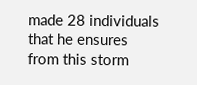made 28 individuals that he ensures from this storm